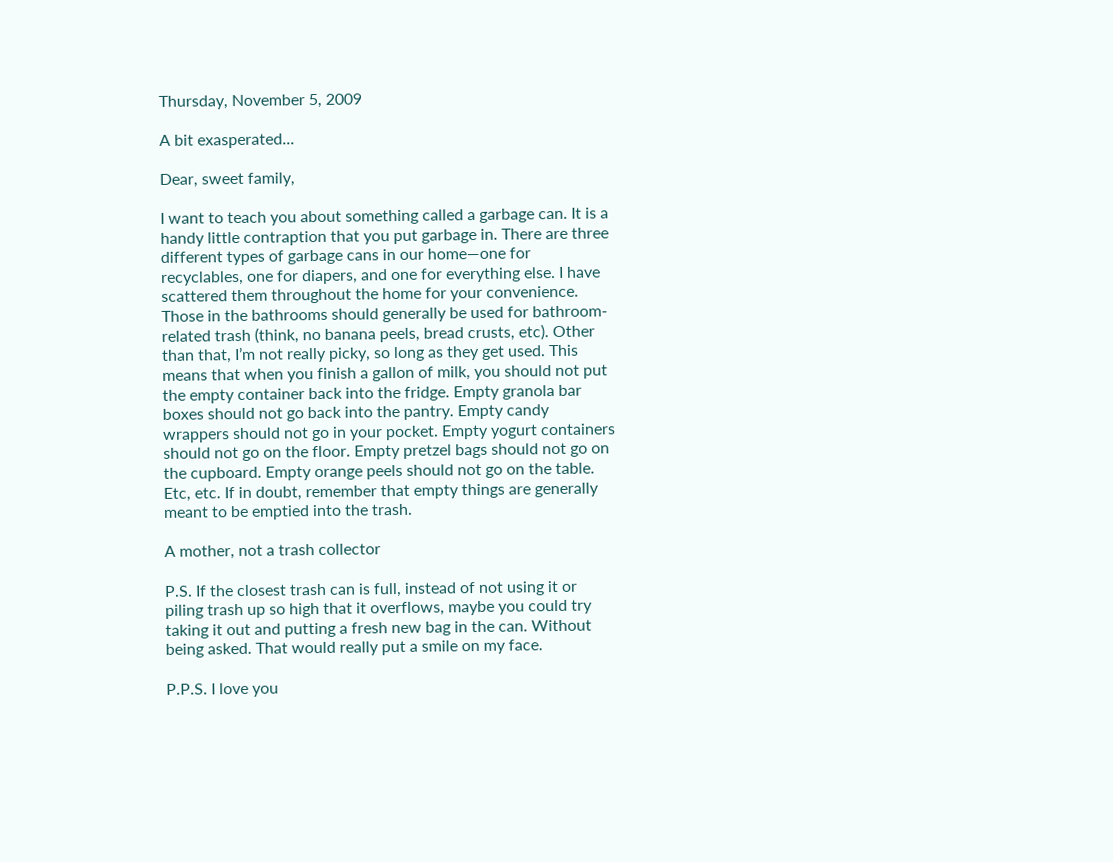Thursday, November 5, 2009

A bit exasperated...

Dear, sweet family,

I want to teach you about something called a garbage can. It is a handy little contraption that you put garbage in. There are three different types of garbage cans in our home—one for recyclables, one for diapers, and one for everything else. I have scattered them throughout the home for your convenience. Those in the bathrooms should generally be used for bathroom-related trash (think, no banana peels, bread crusts, etc). Other than that, I’m not really picky, so long as they get used. This means that when you finish a gallon of milk, you should not put the empty container back into the fridge. Empty granola bar boxes should not go back into the pantry. Empty candy wrappers should not go in your pocket. Empty yogurt containers should not go on the floor. Empty pretzel bags should not go on the cupboard. Empty orange peels should not go on the table. Etc, etc. If in doubt, remember that empty things are generally meant to be emptied into the trash.

A mother, not a trash collector

P.S. If the closest trash can is full, instead of not using it or piling trash up so high that it overflows, maybe you could try taking it out and putting a fresh new bag in the can. Without being asked. That would really put a smile on my face.

P.P.S. I love you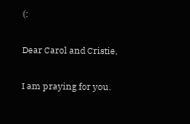(:

Dear Carol and Cristie,

I am praying for you.